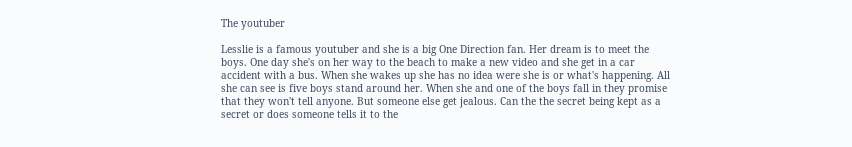The youtuber

Lesslie is a famous youtuber and she is a big One Direction fan. Her dream is to meet the boys. One day she's on her way to the beach to make a new video and she get in a car accident with a bus. When she wakes up she has no idea were she is or what's happening. All she can see is five boys stand around her. When she and one of the boys fall in they promise that they won't tell anyone. But someone else get jealous. Can the the secret being kept as a secret or does someone tells it to the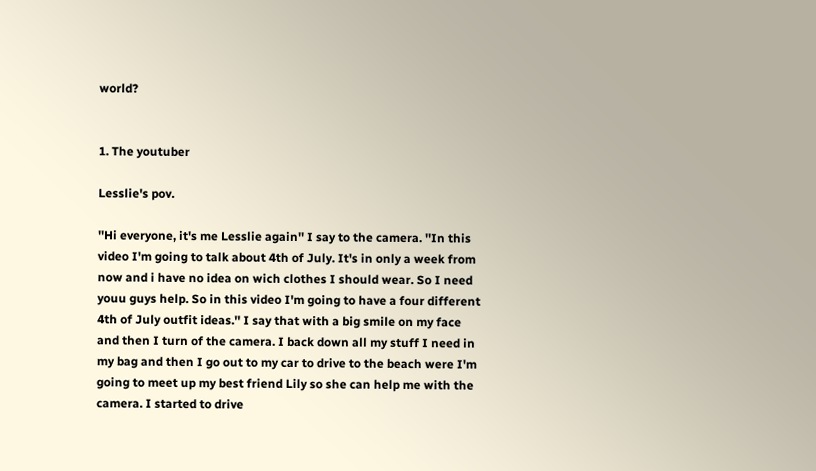world?


1. The youtuber

Lesslie's pov.

''Hi everyone, it's me Lesslie again'' I say to the camera. ''In this video I'm going to talk about 4th of July. It's in only a week from now and i have no idea on wich clothes I should wear. So I need youu guys help. So in this video I'm going to have a four different 4th of July outfit ideas.'' I say that with a big smile on my face and then I turn of the camera. I back down all my stuff I need in my bag and then I go out to my car to drive to the beach were I'm going to meet up my best friend Lily so she can help me with the camera. I started to drive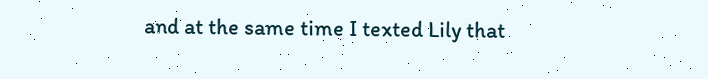and at the same time I texted Lily that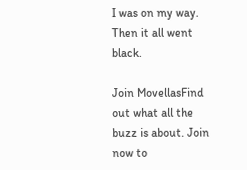I was on my way. Then it all went black.

Join MovellasFind out what all the buzz is about. Join now to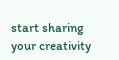start sharing your creativity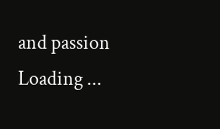and passion
Loading ...